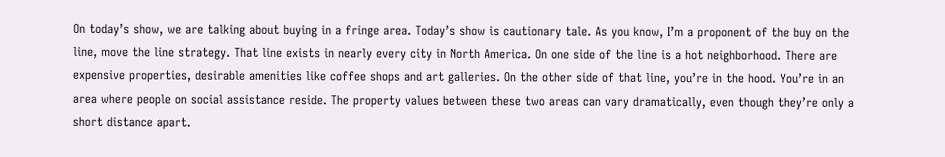On today’s show, we are talking about buying in a fringe area. Today’s show is cautionary tale. As you know, I’m a proponent of the buy on the line, move the line strategy. That line exists in nearly every city in North America. On one side of the line is a hot neighborhood. There are expensive properties, desirable amenities like coffee shops and art galleries. On the other side of that line, you’re in the hood. You’re in an area where people on social assistance reside. The property values between these two areas can vary dramatically, even though they’re only a short distance apart.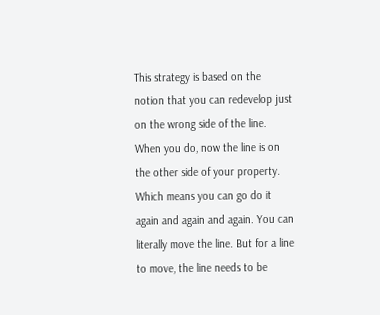This strategy is based on the notion that you can redevelop just on the wrong side of the line. When you do, now the line is on the other side of your property. Which means you can go do it again and again and again. You can literally move the line. But for a line to move, the line needs to be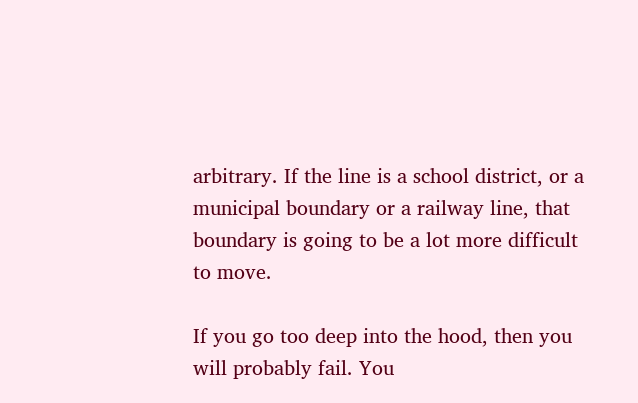arbitrary. If the line is a school district, or a municipal boundary or a railway line, that boundary is going to be a lot more difficult to move.

If you go too deep into the hood, then you will probably fail. You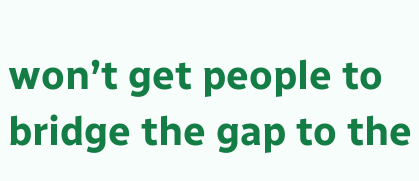won’t get people to bridge the gap to the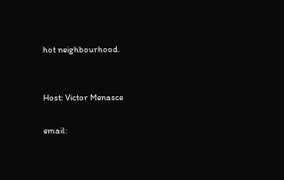hot neighbourhood.


Host: Victor Menasce

email: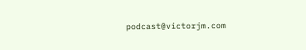podcast@victorjm.com